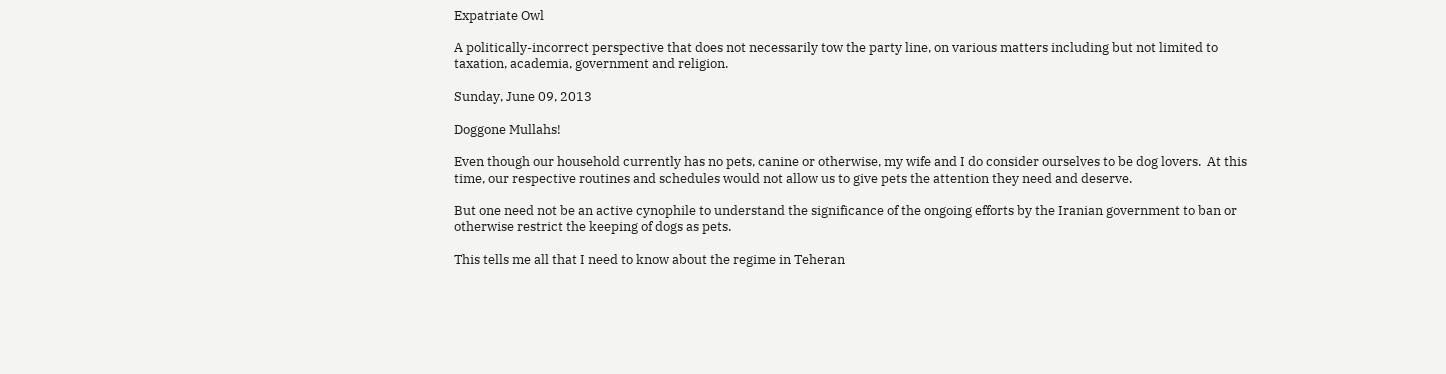Expatriate Owl

A politically-incorrect perspective that does not necessarily tow the party line, on various matters including but not limited to taxation, academia, government and religion.

Sunday, June 09, 2013

Doggone Mullahs!

Even though our household currently has no pets, canine or otherwise, my wife and I do consider ourselves to be dog lovers.  At this time, our respective routines and schedules would not allow us to give pets the attention they need and deserve.

But one need not be an active cynophile to understand the significance of the ongoing efforts by the Iranian government to ban or otherwise restrict the keeping of dogs as pets.

This tells me all that I need to know about the regime in Teheran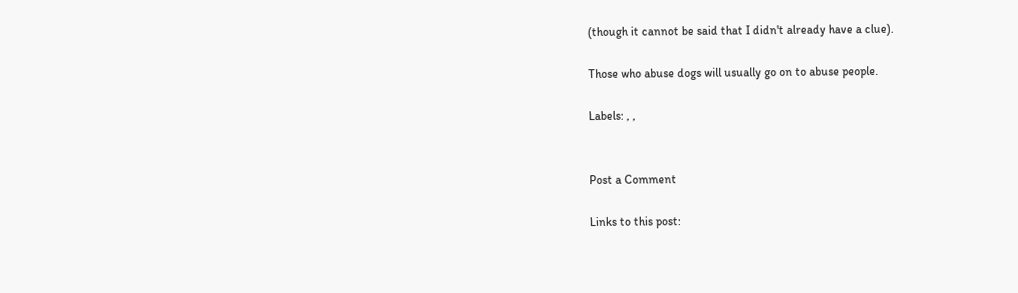(though it cannot be said that I didn't already have a clue).

Those who abuse dogs will usually go on to abuse people.

Labels: , ,


Post a Comment

Links to this post: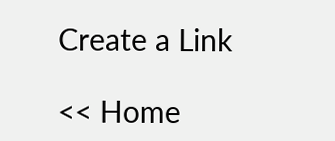Create a Link

<< Home